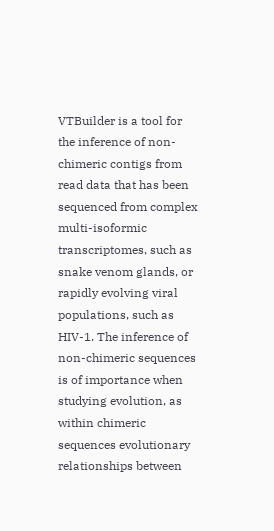VTBuilder is a tool for the inference of non-chimeric contigs from read data that has been sequenced from complex multi-isoformic transcriptomes, such as snake venom glands, or rapidly evolving viral populations, such as HIV-1. The inference of non-chimeric sequences is of importance when studying evolution, as within chimeric sequences evolutionary relationships between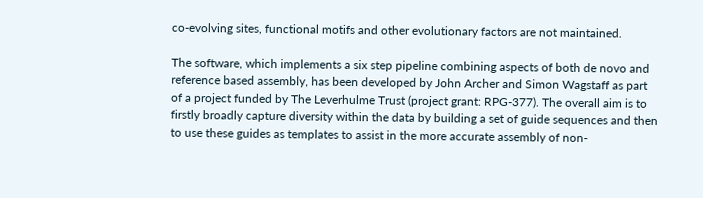co-evolving sites, functional motifs and other evolutionary factors are not maintained.

The software, which implements a six step pipeline combining aspects of both de novo and reference based assembly, has been developed by John Archer and Simon Wagstaff as part of a project funded by The Leverhulme Trust (project grant: RPG-377). The overall aim is to firstly broadly capture diversity within the data by building a set of guide sequences and then to use these guides as templates to assist in the more accurate assembly of non-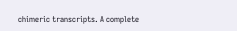chimeric transcripts. A complete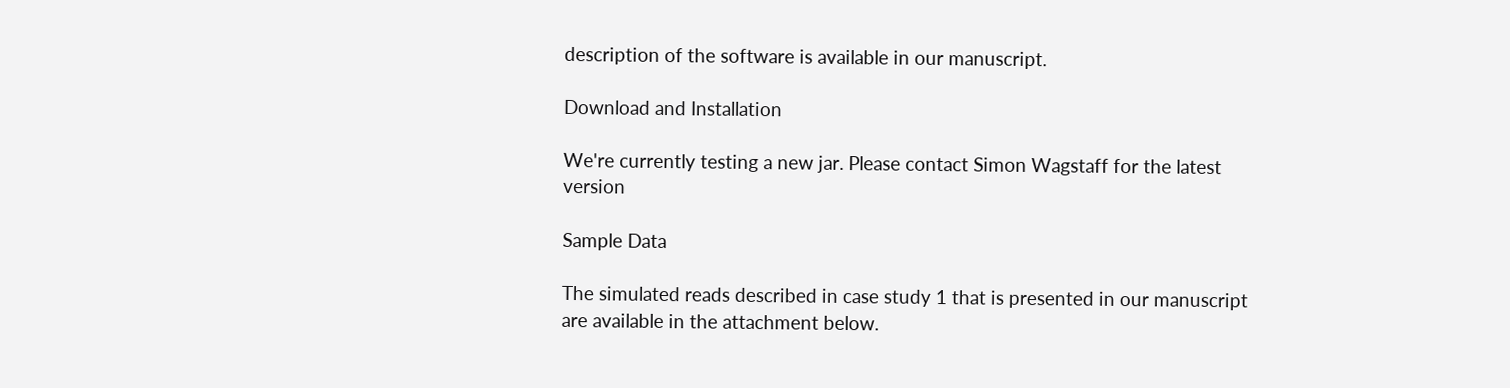description of the software is available in our manuscript.

Download and Installation

We're currently testing a new jar. Please contact Simon Wagstaff for the latest version

Sample Data

The simulated reads described in case study 1 that is presented in our manuscript are available in the attachment below.